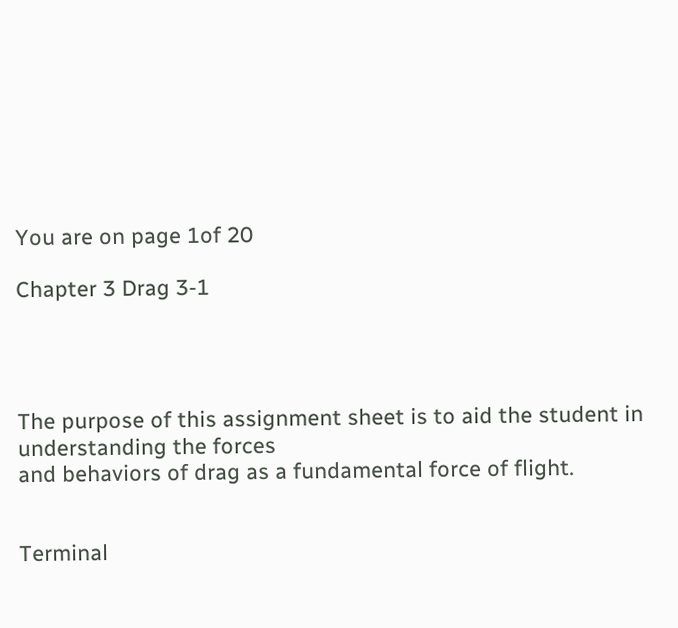You are on page 1of 20

Chapter 3 Drag 3-1




The purpose of this assignment sheet is to aid the student in understanding the forces
and behaviors of drag as a fundamental force of flight.


Terminal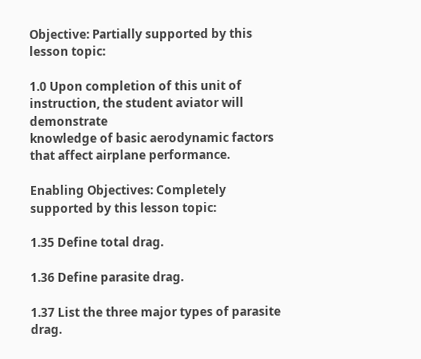Objective: Partially supported by this lesson topic:

1.0 Upon completion of this unit of instruction, the student aviator will demonstrate
knowledge of basic aerodynamic factors that affect airplane performance.

Enabling Objectives: Completely supported by this lesson topic:

1.35 Define total drag.

1.36 Define parasite drag.

1.37 List the three major types of parasite drag.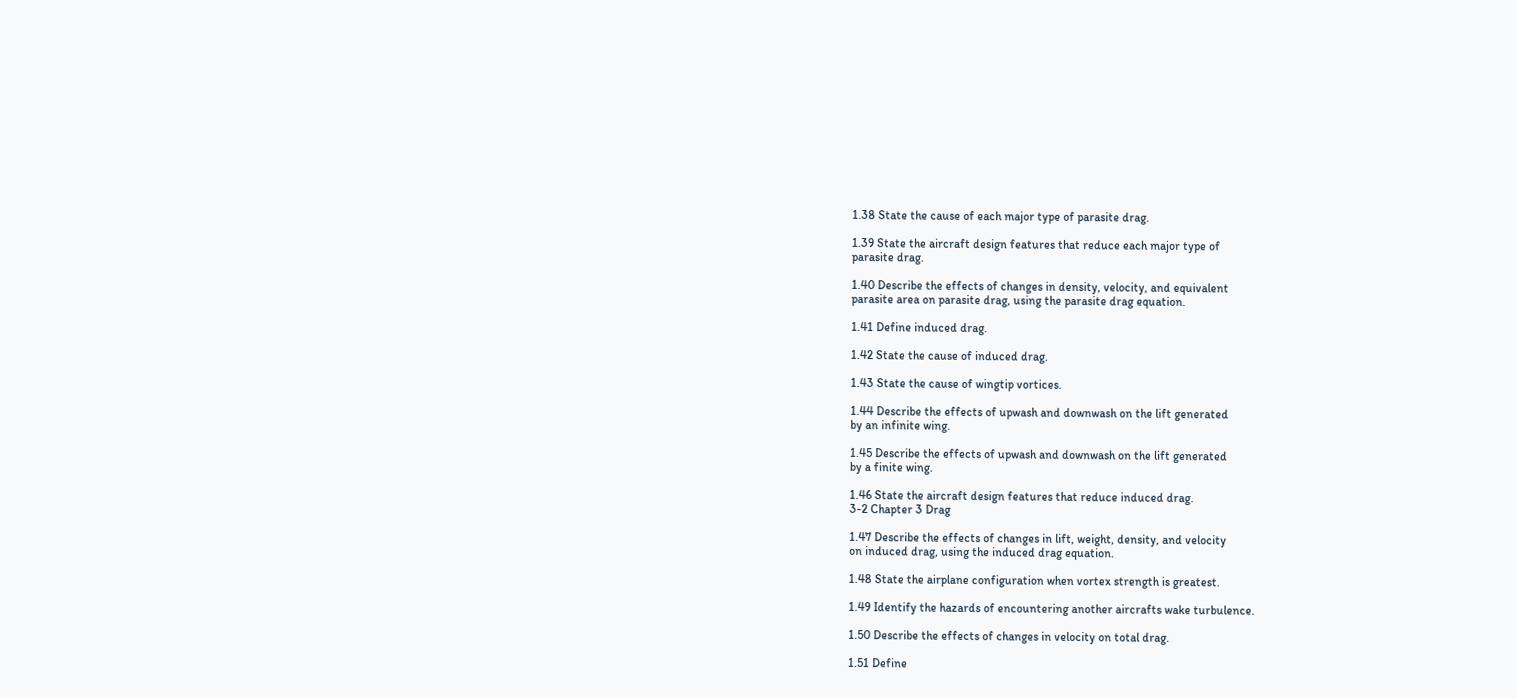1.38 State the cause of each major type of parasite drag.

1.39 State the aircraft design features that reduce each major type of
parasite drag.

1.40 Describe the effects of changes in density, velocity, and equivalent
parasite area on parasite drag, using the parasite drag equation.

1.41 Define induced drag.

1.42 State the cause of induced drag.

1.43 State the cause of wingtip vortices.

1.44 Describe the effects of upwash and downwash on the lift generated
by an infinite wing.

1.45 Describe the effects of upwash and downwash on the lift generated
by a finite wing.

1.46 State the aircraft design features that reduce induced drag.
3-2 Chapter 3 Drag

1.47 Describe the effects of changes in lift, weight, density, and velocity
on induced drag, using the induced drag equation.

1.48 State the airplane configuration when vortex strength is greatest.

1.49 Identify the hazards of encountering another aircrafts wake turbulence.

1.50 Describe the effects of changes in velocity on total drag.

1.51 Define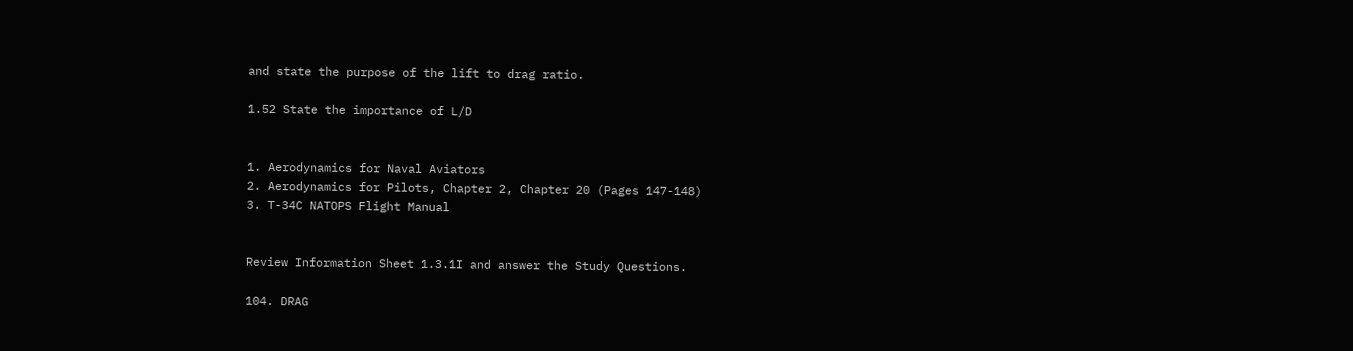and state the purpose of the lift to drag ratio.

1.52 State the importance of L/D


1. Aerodynamics for Naval Aviators
2. Aerodynamics for Pilots, Chapter 2, Chapter 20 (Pages 147-148)
3. T-34C NATOPS Flight Manual


Review Information Sheet 1.3.1I and answer the Study Questions.

104. DRAG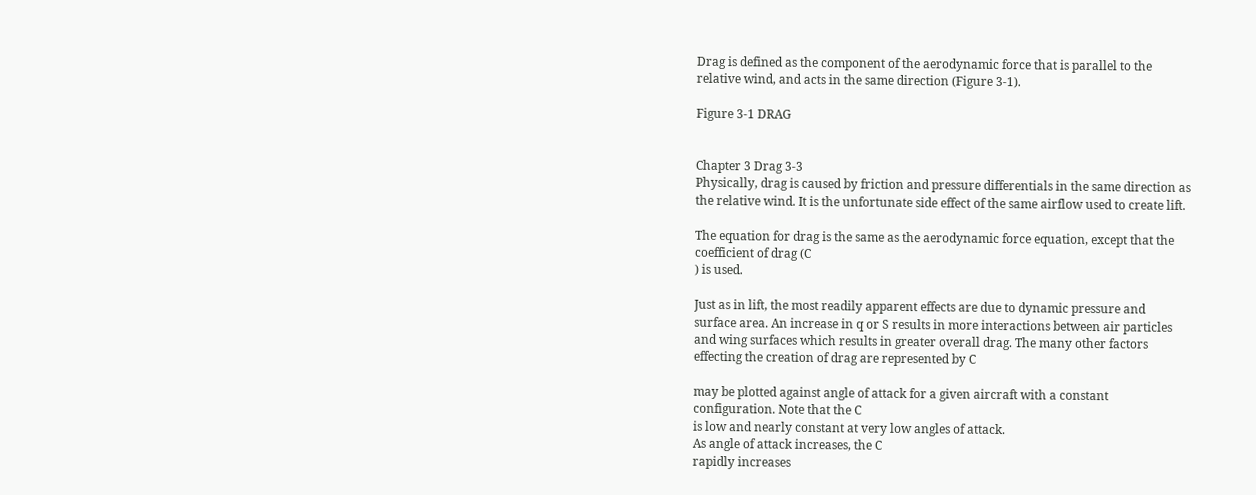Drag is defined as the component of the aerodynamic force that is parallel to the
relative wind, and acts in the same direction (Figure 3-1).

Figure 3-1 DRAG


Chapter 3 Drag 3-3
Physically, drag is caused by friction and pressure differentials in the same direction as
the relative wind. It is the unfortunate side effect of the same airflow used to create lift.

The equation for drag is the same as the aerodynamic force equation, except that the
coefficient of drag (C
) is used.

Just as in lift, the most readily apparent effects are due to dynamic pressure and
surface area. An increase in q or S results in more interactions between air particles
and wing surfaces which results in greater overall drag. The many other factors
effecting the creation of drag are represented by C

may be plotted against angle of attack for a given aircraft with a constant
configuration. Note that the C
is low and nearly constant at very low angles of attack.
As angle of attack increases, the C
rapidly increases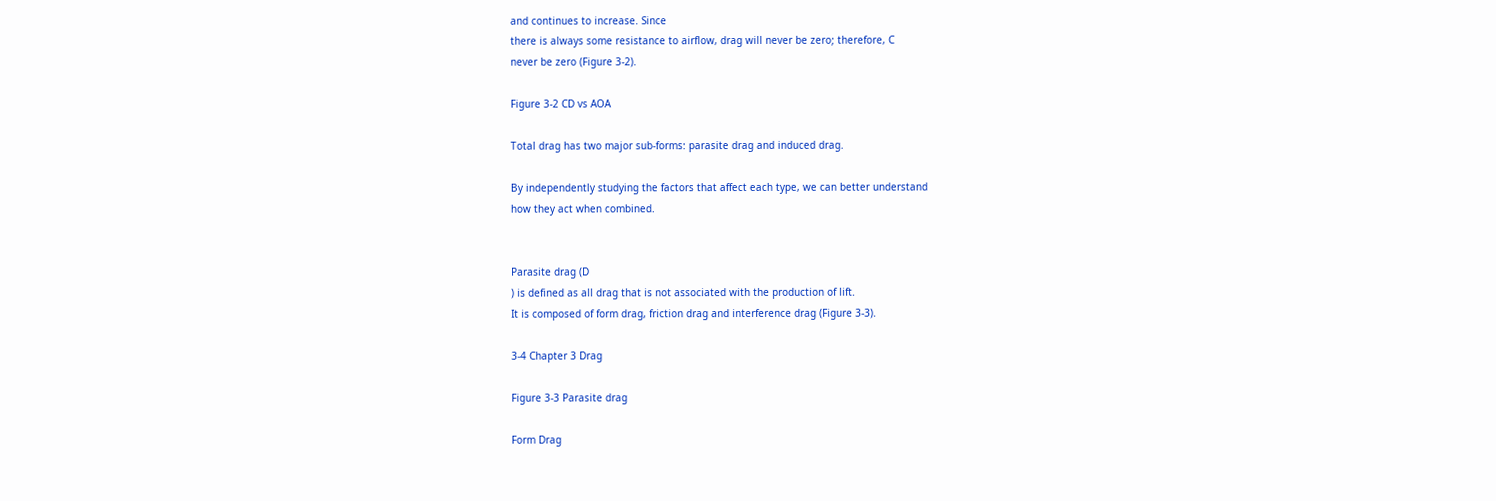and continues to increase. Since
there is always some resistance to airflow, drag will never be zero; therefore, C
never be zero (Figure 3-2).

Figure 3-2 CD vs AOA

Total drag has two major sub-forms: parasite drag and induced drag.

By independently studying the factors that affect each type, we can better understand
how they act when combined.


Parasite drag (D
) is defined as all drag that is not associated with the production of lift.
It is composed of form drag, friction drag and interference drag (Figure 3-3).

3-4 Chapter 3 Drag

Figure 3-3 Parasite drag

Form Drag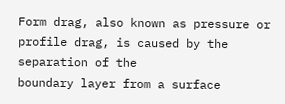Form drag, also known as pressure or profile drag, is caused by the separation of the
boundary layer from a surface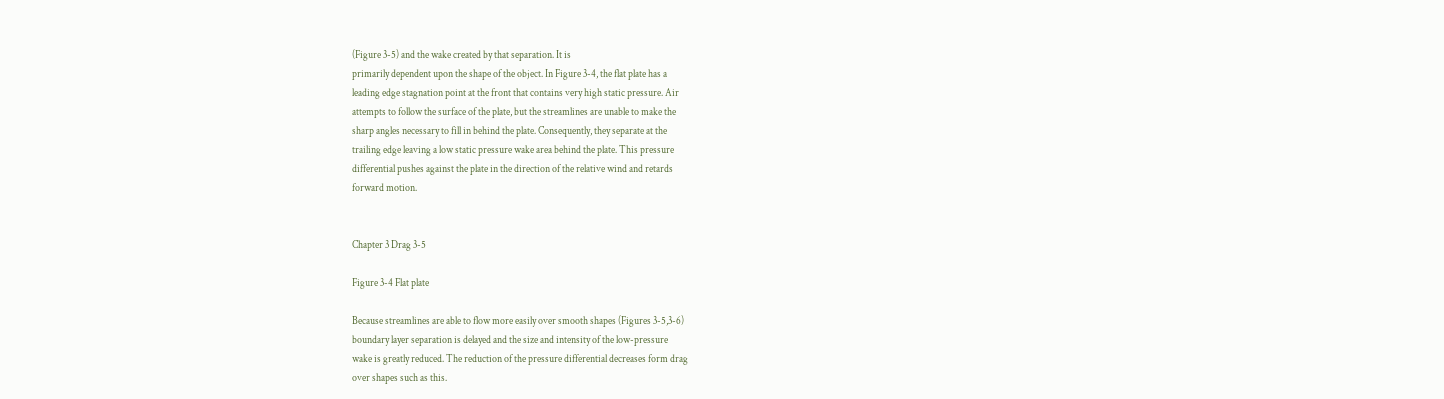(Figure 3-5) and the wake created by that separation. It is
primarily dependent upon the shape of the object. In Figure 3-4, the flat plate has a
leading edge stagnation point at the front that contains very high static pressure. Air
attempts to follow the surface of the plate, but the streamlines are unable to make the
sharp angles necessary to fill in behind the plate. Consequently, they separate at the
trailing edge leaving a low static pressure wake area behind the plate. This pressure
differential pushes against the plate in the direction of the relative wind and retards
forward motion.


Chapter 3 Drag 3-5

Figure 3-4 Flat plate

Because streamlines are able to flow more easily over smooth shapes (Figures 3-5,3-6)
boundary layer separation is delayed and the size and intensity of the low-pressure
wake is greatly reduced. The reduction of the pressure differential decreases form drag
over shapes such as this.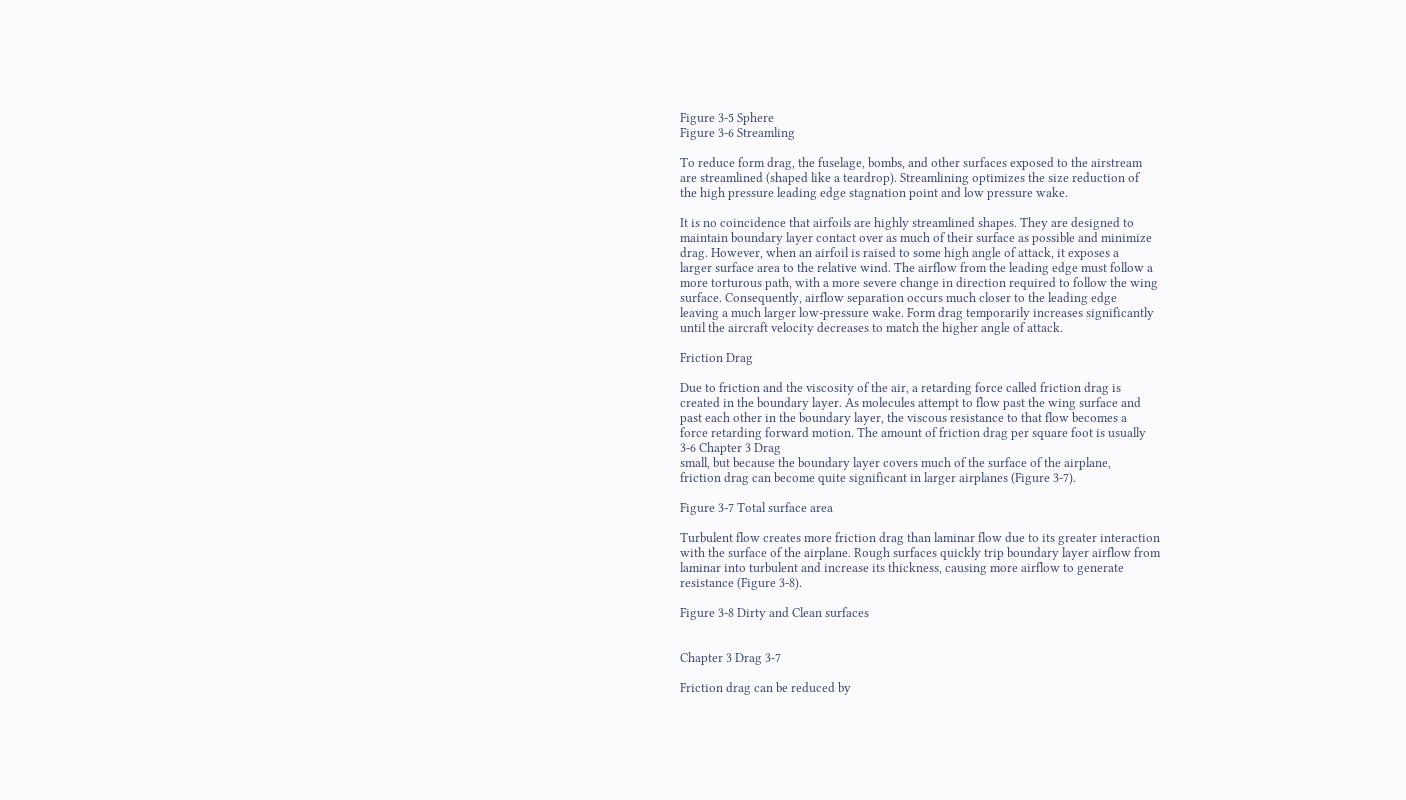Figure 3-5 Sphere
Figure 3-6 Streamling

To reduce form drag, the fuselage, bombs, and other surfaces exposed to the airstream
are streamlined (shaped like a teardrop). Streamlining optimizes the size reduction of
the high pressure leading edge stagnation point and low pressure wake.

It is no coincidence that airfoils are highly streamlined shapes. They are designed to
maintain boundary layer contact over as much of their surface as possible and minimize
drag. However, when an airfoil is raised to some high angle of attack, it exposes a
larger surface area to the relative wind. The airflow from the leading edge must follow a
more torturous path, with a more severe change in direction required to follow the wing
surface. Consequently, airflow separation occurs much closer to the leading edge
leaving a much larger low-pressure wake. Form drag temporarily increases significantly
until the aircraft velocity decreases to match the higher angle of attack.

Friction Drag

Due to friction and the viscosity of the air, a retarding force called friction drag is
created in the boundary layer. As molecules attempt to flow past the wing surface and
past each other in the boundary layer, the viscous resistance to that flow becomes a
force retarding forward motion. The amount of friction drag per square foot is usually
3-6 Chapter 3 Drag
small, but because the boundary layer covers much of the surface of the airplane,
friction drag can become quite significant in larger airplanes (Figure 3-7).

Figure 3-7 Total surface area

Turbulent flow creates more friction drag than laminar flow due to its greater interaction
with the surface of the airplane. Rough surfaces quickly trip boundary layer airflow from
laminar into turbulent and increase its thickness, causing more airflow to generate
resistance (Figure 3-8).

Figure 3-8 Dirty and Clean surfaces


Chapter 3 Drag 3-7

Friction drag can be reduced by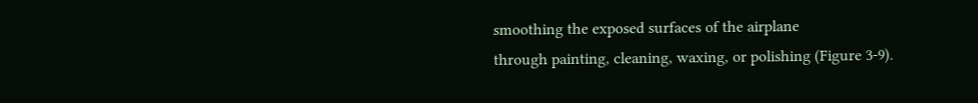smoothing the exposed surfaces of the airplane
through painting, cleaning, waxing, or polishing (Figure 3-9).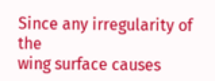Since any irregularity of the
wing surface causes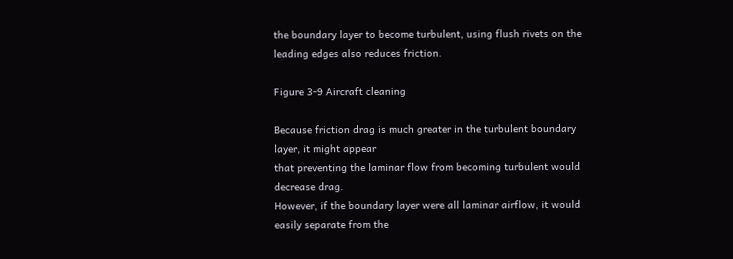the boundary layer to become turbulent, using flush rivets on the
leading edges also reduces friction.

Figure 3-9 Aircraft cleaning

Because friction drag is much greater in the turbulent boundary layer, it might appear
that preventing the laminar flow from becoming turbulent would decrease drag.
However, if the boundary layer were all laminar airflow, it would easily separate from the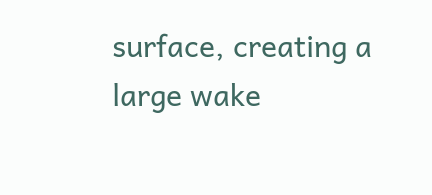surface, creating a large wake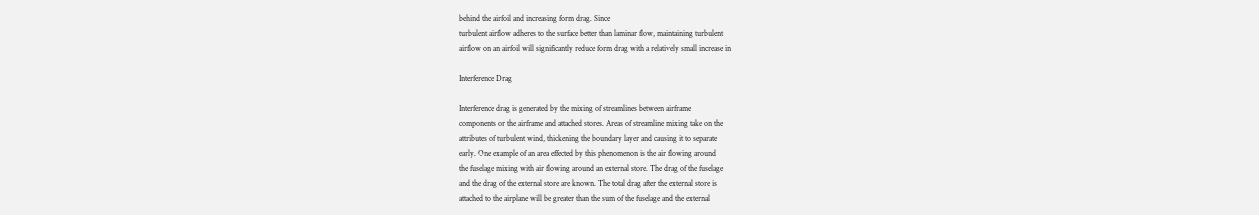behind the airfoil and increasing form drag. Since
turbulent airflow adheres to the surface better than laminar flow, maintaining turbulent
airflow on an airfoil will significantly reduce form drag with a relatively small increase in

Interference Drag

Interference drag is generated by the mixing of streamlines between airframe
components or the airframe and attached stores. Areas of streamline mixing take on the
attributes of turbulent wind, thickening the boundary layer and causing it to separate
early. One example of an area effected by this phenomenon is the air flowing around
the fuselage mixing with air flowing around an external store. The drag of the fuselage
and the drag of the external store are known. The total drag after the external store is
attached to the airplane will be greater than the sum of the fuselage and the external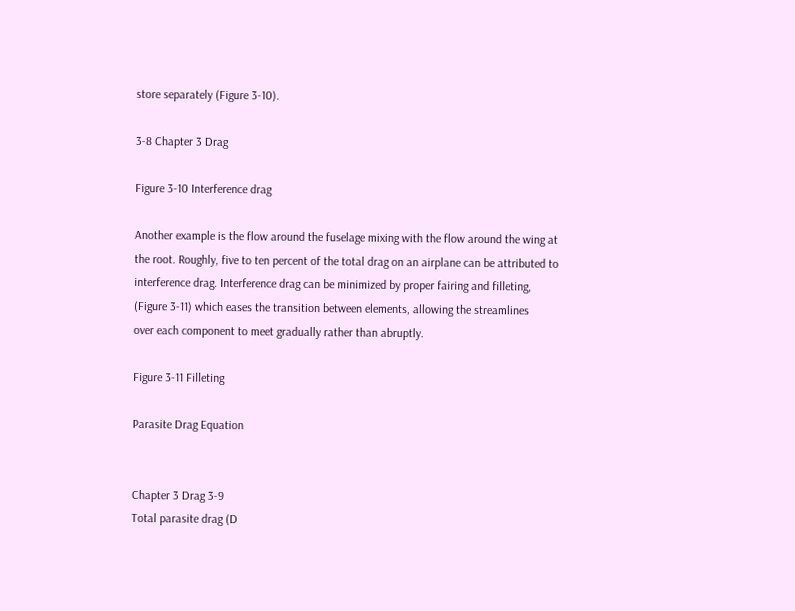store separately (Figure 3-10).

3-8 Chapter 3 Drag

Figure 3-10 Interference drag

Another example is the flow around the fuselage mixing with the flow around the wing at
the root. Roughly, five to ten percent of the total drag on an airplane can be attributed to
interference drag. Interference drag can be minimized by proper fairing and filleting,
(Figure 3-11) which eases the transition between elements, allowing the streamlines
over each component to meet gradually rather than abruptly.

Figure 3-11 Filleting

Parasite Drag Equation


Chapter 3 Drag 3-9
Total parasite drag (D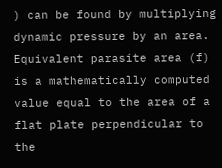) can be found by multiplying dynamic pressure by an area.
Equivalent parasite area (f) is a mathematically computed value equal to the area of a
flat plate perpendicular to the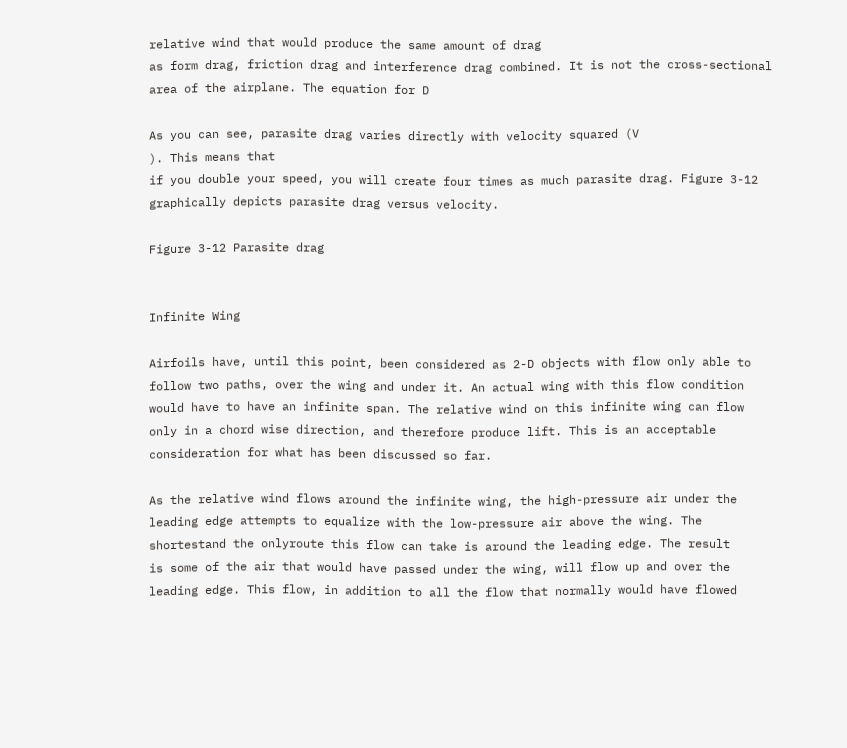relative wind that would produce the same amount of drag
as form drag, friction drag and interference drag combined. It is not the cross-sectional
area of the airplane. The equation for D

As you can see, parasite drag varies directly with velocity squared (V
). This means that
if you double your speed, you will create four times as much parasite drag. Figure 3-12
graphically depicts parasite drag versus velocity.

Figure 3-12 Parasite drag


Infinite Wing

Airfoils have, until this point, been considered as 2-D objects with flow only able to
follow two paths, over the wing and under it. An actual wing with this flow condition
would have to have an infinite span. The relative wind on this infinite wing can flow
only in a chord wise direction, and therefore produce lift. This is an acceptable
consideration for what has been discussed so far.

As the relative wind flows around the infinite wing, the high-pressure air under the
leading edge attempts to equalize with the low-pressure air above the wing. The
shortestand the onlyroute this flow can take is around the leading edge. The result
is some of the air that would have passed under the wing, will flow up and over the
leading edge. This flow, in addition to all the flow that normally would have flowed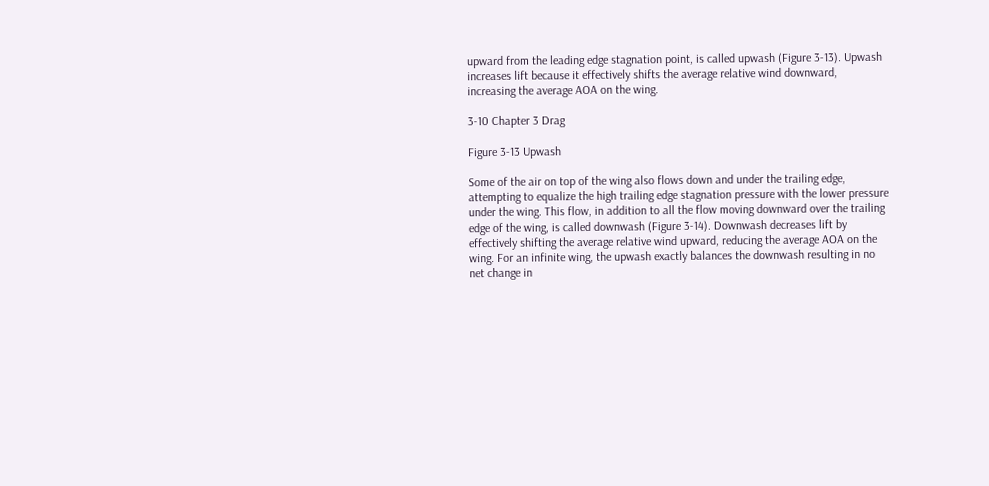upward from the leading edge stagnation point, is called upwash (Figure 3-13). Upwash
increases lift because it effectively shifts the average relative wind downward,
increasing the average AOA on the wing.

3-10 Chapter 3 Drag

Figure 3-13 Upwash

Some of the air on top of the wing also flows down and under the trailing edge,
attempting to equalize the high trailing edge stagnation pressure with the lower pressure
under the wing. This flow, in addition to all the flow moving downward over the trailing
edge of the wing, is called downwash (Figure 3-14). Downwash decreases lift by
effectively shifting the average relative wind upward, reducing the average AOA on the
wing. For an infinite wing, the upwash exactly balances the downwash resulting in no
net change in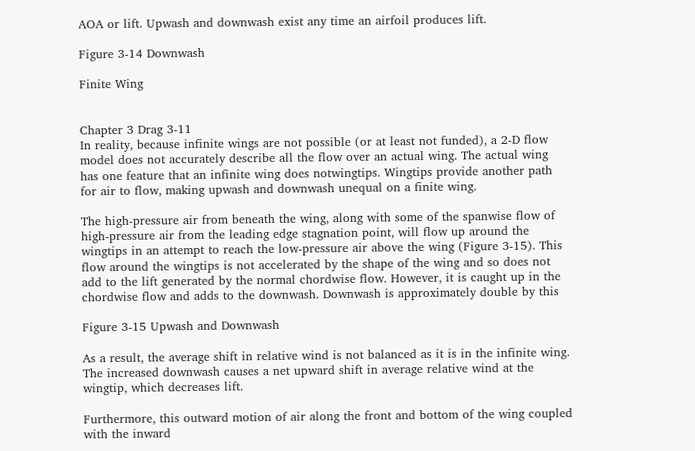AOA or lift. Upwash and downwash exist any time an airfoil produces lift.

Figure 3-14 Downwash

Finite Wing


Chapter 3 Drag 3-11
In reality, because infinite wings are not possible (or at least not funded), a 2-D flow
model does not accurately describe all the flow over an actual wing. The actual wing
has one feature that an infinite wing does notwingtips. Wingtips provide another path
for air to flow, making upwash and downwash unequal on a finite wing.

The high-pressure air from beneath the wing, along with some of the spanwise flow of
high-pressure air from the leading edge stagnation point, will flow up around the
wingtips in an attempt to reach the low-pressure air above the wing (Figure 3-15). This
flow around the wingtips is not accelerated by the shape of the wing and so does not
add to the lift generated by the normal chordwise flow. However, it is caught up in the
chordwise flow and adds to the downwash. Downwash is approximately double by this

Figure 3-15 Upwash and Downwash

As a result, the average shift in relative wind is not balanced as it is in the infinite wing.
The increased downwash causes a net upward shift in average relative wind at the
wingtip, which decreases lift.

Furthermore, this outward motion of air along the front and bottom of the wing coupled
with the inward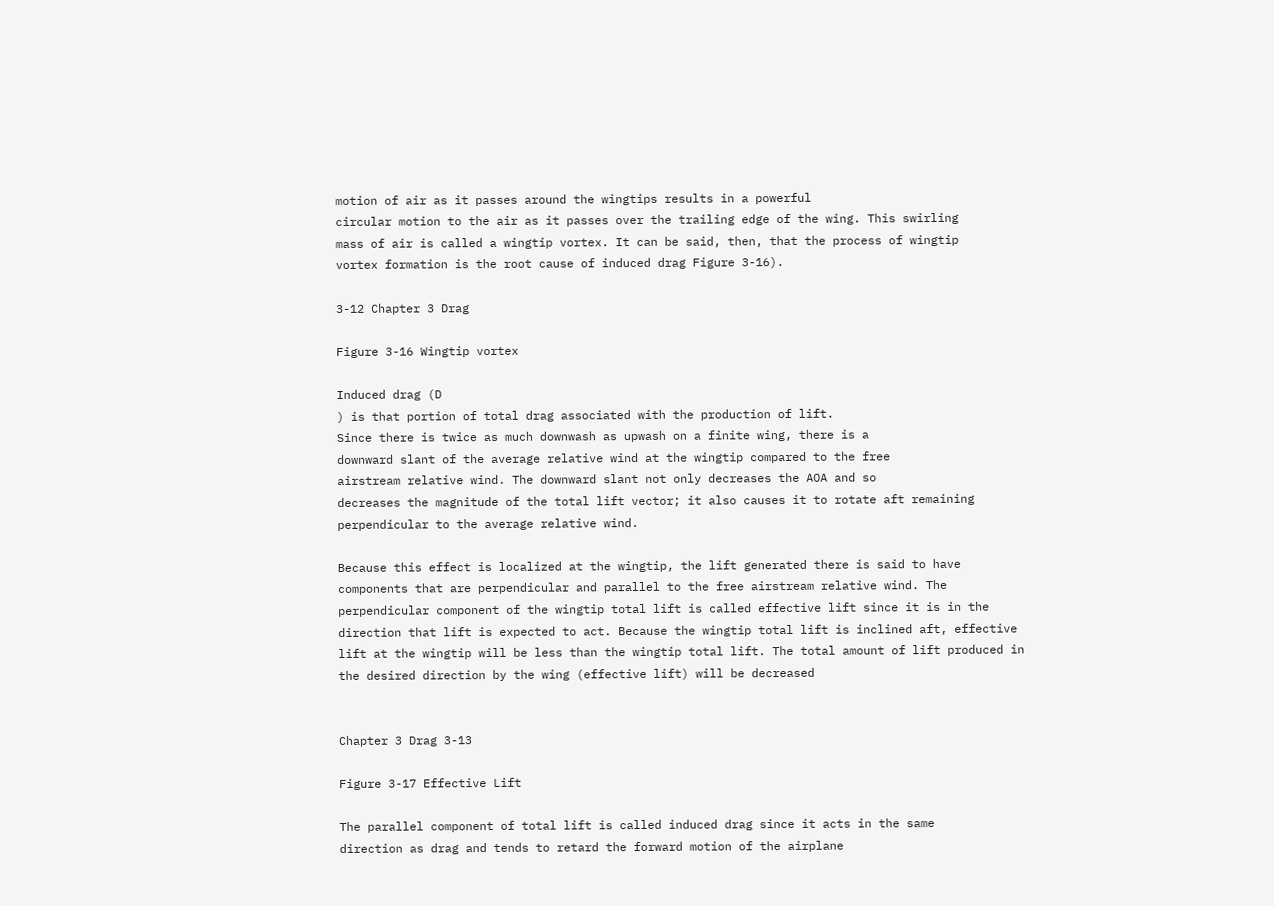motion of air as it passes around the wingtips results in a powerful
circular motion to the air as it passes over the trailing edge of the wing. This swirling
mass of air is called a wingtip vortex. It can be said, then, that the process of wingtip
vortex formation is the root cause of induced drag Figure 3-16).

3-12 Chapter 3 Drag

Figure 3-16 Wingtip vortex

Induced drag (D
) is that portion of total drag associated with the production of lift.
Since there is twice as much downwash as upwash on a finite wing, there is a
downward slant of the average relative wind at the wingtip compared to the free
airstream relative wind. The downward slant not only decreases the AOA and so
decreases the magnitude of the total lift vector; it also causes it to rotate aft remaining
perpendicular to the average relative wind.

Because this effect is localized at the wingtip, the lift generated there is said to have
components that are perpendicular and parallel to the free airstream relative wind. The
perpendicular component of the wingtip total lift is called effective lift since it is in the
direction that lift is expected to act. Because the wingtip total lift is inclined aft, effective
lift at the wingtip will be less than the wingtip total lift. The total amount of lift produced in
the desired direction by the wing (effective lift) will be decreased


Chapter 3 Drag 3-13

Figure 3-17 Effective Lift

The parallel component of total lift is called induced drag since it acts in the same
direction as drag and tends to retard the forward motion of the airplane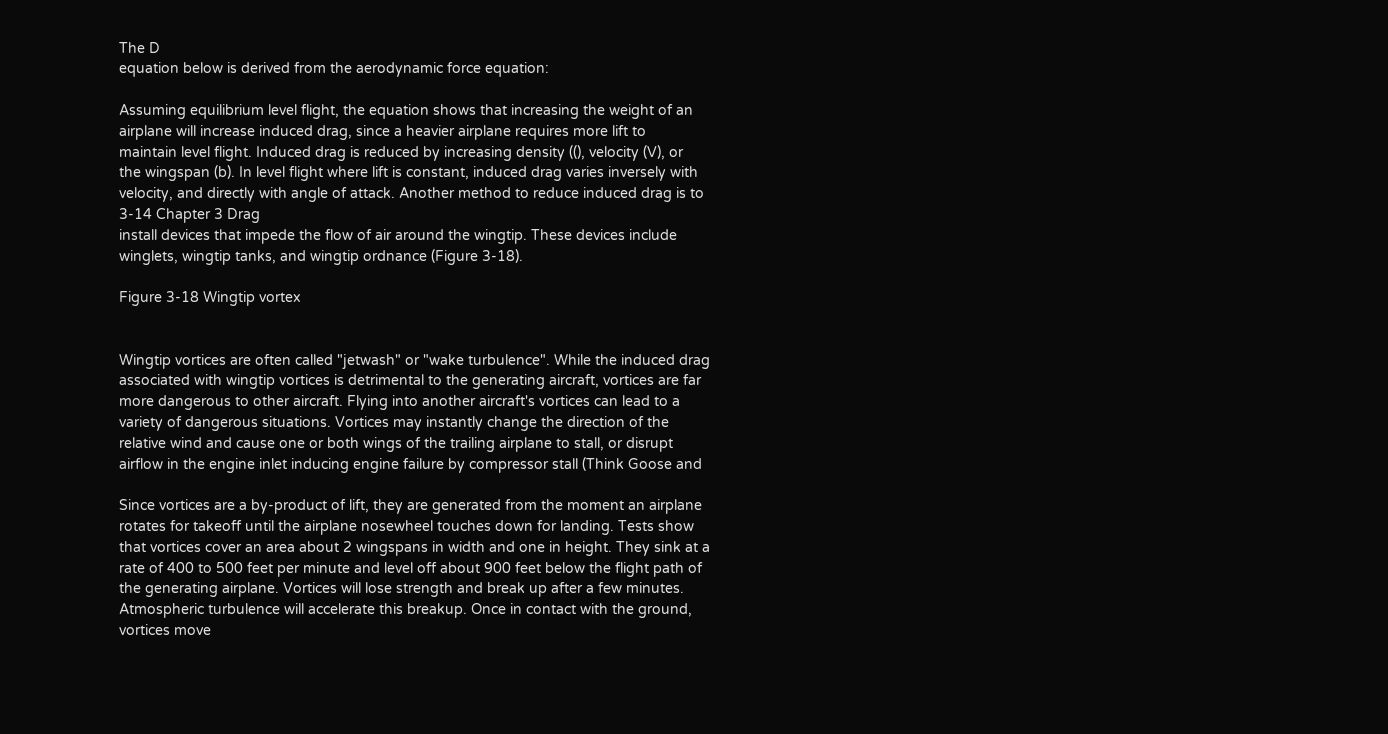The D
equation below is derived from the aerodynamic force equation:

Assuming equilibrium level flight, the equation shows that increasing the weight of an
airplane will increase induced drag, since a heavier airplane requires more lift to
maintain level flight. Induced drag is reduced by increasing density ((), velocity (V), or
the wingspan (b). In level flight where lift is constant, induced drag varies inversely with
velocity, and directly with angle of attack. Another method to reduce induced drag is to
3-14 Chapter 3 Drag
install devices that impede the flow of air around the wingtip. These devices include
winglets, wingtip tanks, and wingtip ordnance (Figure 3-18).

Figure 3-18 Wingtip vortex


Wingtip vortices are often called "jetwash" or "wake turbulence". While the induced drag
associated with wingtip vortices is detrimental to the generating aircraft, vortices are far
more dangerous to other aircraft. Flying into another aircraft's vortices can lead to a
variety of dangerous situations. Vortices may instantly change the direction of the
relative wind and cause one or both wings of the trailing airplane to stall, or disrupt
airflow in the engine inlet inducing engine failure by compressor stall (Think Goose and

Since vortices are a by-product of lift, they are generated from the moment an airplane
rotates for takeoff until the airplane nosewheel touches down for landing. Tests show
that vortices cover an area about 2 wingspans in width and one in height. They sink at a
rate of 400 to 500 feet per minute and level off about 900 feet below the flight path of
the generating airplane. Vortices will lose strength and break up after a few minutes.
Atmospheric turbulence will accelerate this breakup. Once in contact with the ground,
vortices move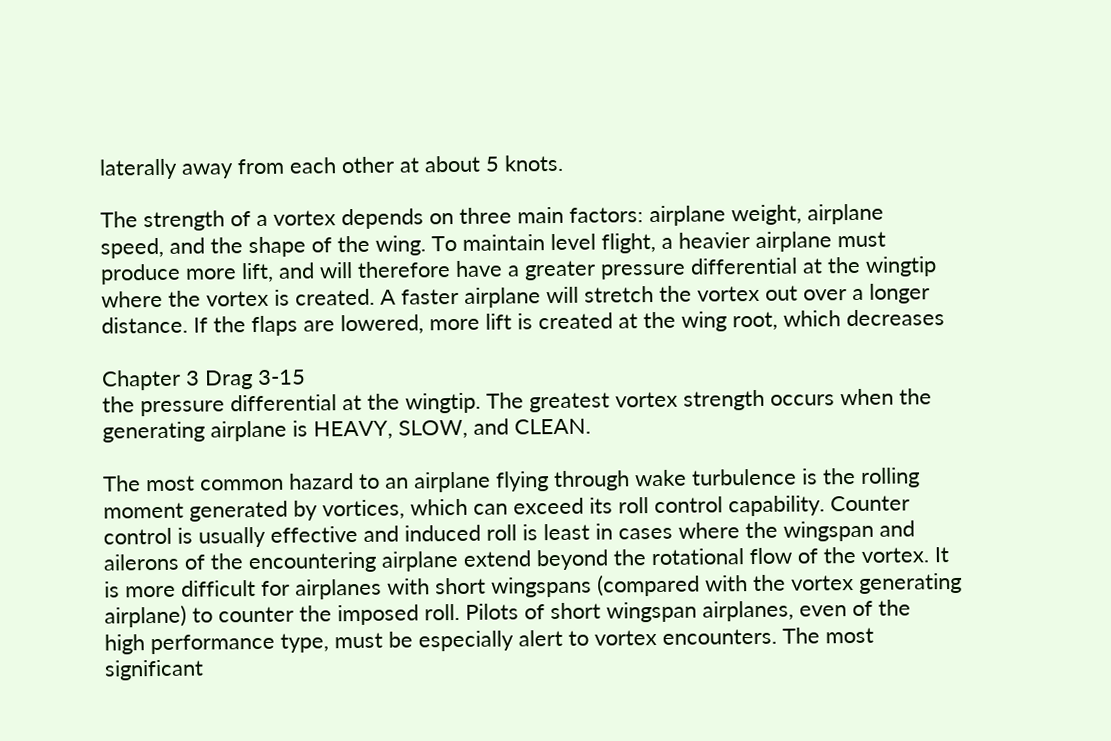laterally away from each other at about 5 knots.

The strength of a vortex depends on three main factors: airplane weight, airplane
speed, and the shape of the wing. To maintain level flight, a heavier airplane must
produce more lift, and will therefore have a greater pressure differential at the wingtip
where the vortex is created. A faster airplane will stretch the vortex out over a longer
distance. If the flaps are lowered, more lift is created at the wing root, which decreases

Chapter 3 Drag 3-15
the pressure differential at the wingtip. The greatest vortex strength occurs when the
generating airplane is HEAVY, SLOW, and CLEAN.

The most common hazard to an airplane flying through wake turbulence is the rolling
moment generated by vortices, which can exceed its roll control capability. Counter
control is usually effective and induced roll is least in cases where the wingspan and
ailerons of the encountering airplane extend beyond the rotational flow of the vortex. It
is more difficult for airplanes with short wingspans (compared with the vortex generating
airplane) to counter the imposed roll. Pilots of short wingspan airplanes, even of the
high performance type, must be especially alert to vortex encounters. The most
significant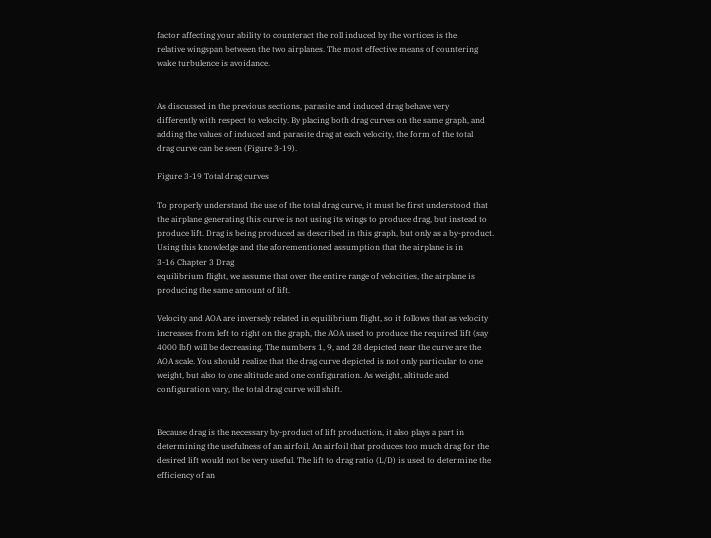factor affecting your ability to counteract the roll induced by the vortices is the
relative wingspan between the two airplanes. The most effective means of countering
wake turbulence is avoidance.


As discussed in the previous sections, parasite and induced drag behave very
differently with respect to velocity. By placing both drag curves on the same graph, and
adding the values of induced and parasite drag at each velocity, the form of the total
drag curve can be seen (Figure 3-19).

Figure 3-19 Total drag curves

To properly understand the use of the total drag curve, it must be first understood that
the airplane generating this curve is not using its wings to produce drag, but instead to
produce lift. Drag is being produced as described in this graph, but only as a by-product.
Using this knowledge and the aforementioned assumption that the airplane is in
3-16 Chapter 3 Drag
equilibrium flight, we assume that over the entire range of velocities, the airplane is
producing the same amount of lift.

Velocity and AOA are inversely related in equilibrium flight, so it follows that as velocity
increases from left to right on the graph, the AOA used to produce the required lift (say
4000 lbf) will be decreasing. The numbers 1, 9, and 28 depicted near the curve are the
AOA scale. You should realize that the drag curve depicted is not only particular to one
weight, but also to one altitude and one configuration. As weight, altitude and
configuration vary, the total drag curve will shift.


Because drag is the necessary by-product of lift production, it also plays a part in
determining the usefulness of an airfoil. An airfoil that produces too much drag for the
desired lift would not be very useful. The lift to drag ratio (L/D) is used to determine the
efficiency of an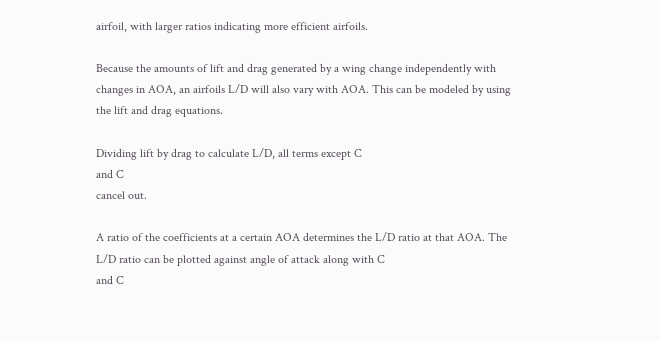airfoil, with larger ratios indicating more efficient airfoils.

Because the amounts of lift and drag generated by a wing change independently with
changes in AOA, an airfoils L/D will also vary with AOA. This can be modeled by using
the lift and drag equations.

Dividing lift by drag to calculate L/D, all terms except C
and C
cancel out.

A ratio of the coefficients at a certain AOA determines the L/D ratio at that AOA. The
L/D ratio can be plotted against angle of attack along with C
and C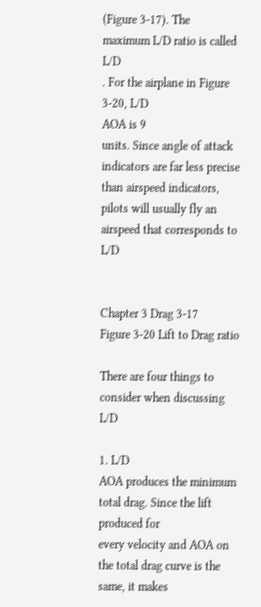(Figure 3-17). The
maximum L/D ratio is called L/D
. For the airplane in Figure 3-20, L/D
AOA is 9
units. Since angle of attack indicators are far less precise than airspeed indicators,
pilots will usually fly an airspeed that corresponds to L/D


Chapter 3 Drag 3-17
Figure 3-20 Lift to Drag ratio

There are four things to consider when discussing L/D

1. L/D
AOA produces the minimum total drag. Since the lift produced for
every velocity and AOA on the total drag curve is the same, it makes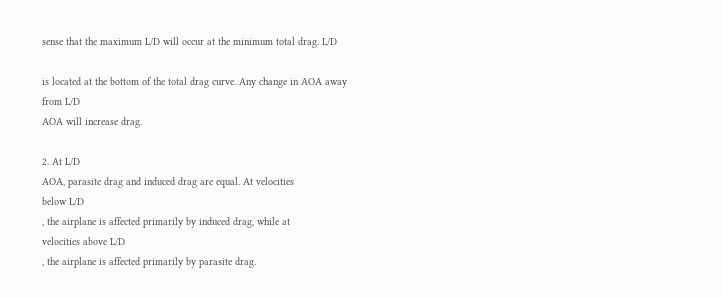sense that the maximum L/D will occur at the minimum total drag. L/D

is located at the bottom of the total drag curve. Any change in AOA away
from L/D
AOA will increase drag.

2. At L/D
AOA, parasite drag and induced drag are equal. At velocities
below L/D
, the airplane is affected primarily by induced drag, while at
velocities above L/D
, the airplane is affected primarily by parasite drag.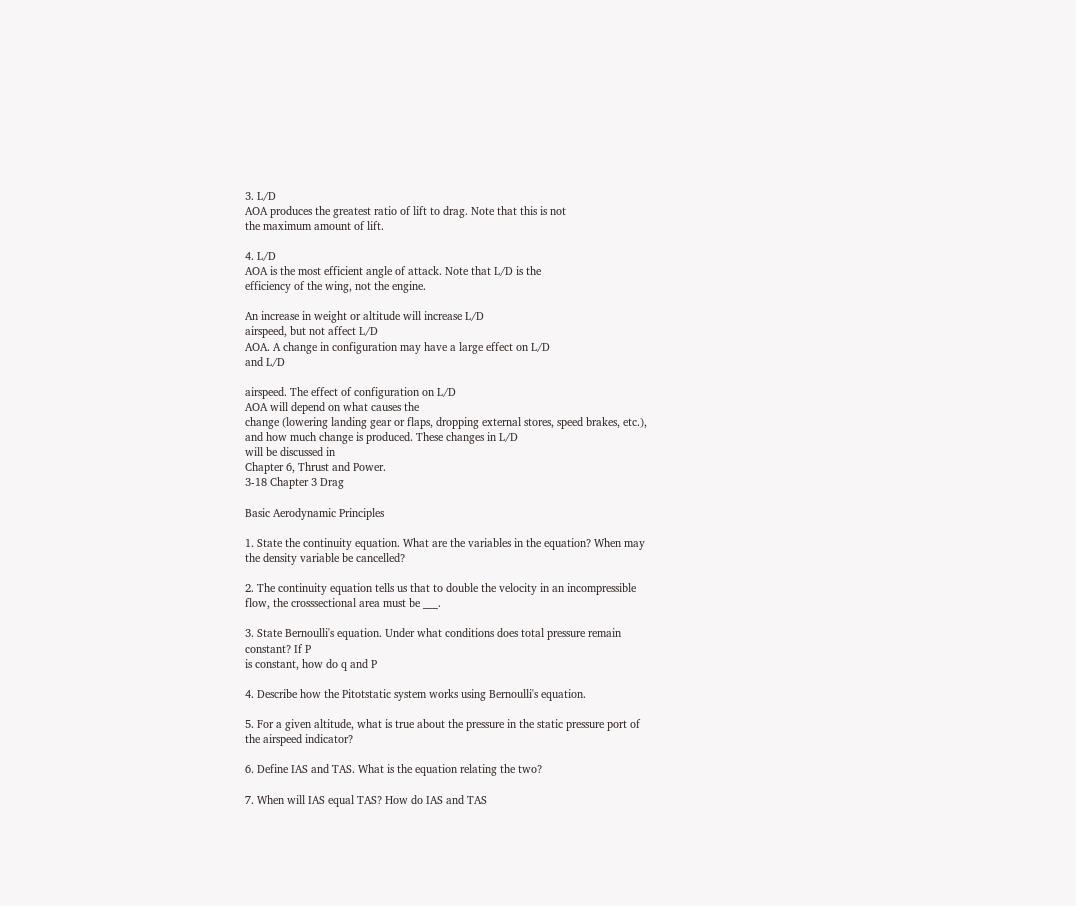3. L/D
AOA produces the greatest ratio of lift to drag. Note that this is not
the maximum amount of lift.

4. L/D
AOA is the most efficient angle of attack. Note that L/D is the
efficiency of the wing, not the engine.

An increase in weight or altitude will increase L/D
airspeed, but not affect L/D
AOA. A change in configuration may have a large effect on L/D
and L/D

airspeed. The effect of configuration on L/D
AOA will depend on what causes the
change (lowering landing gear or flaps, dropping external stores, speed brakes, etc.),
and how much change is produced. These changes in L/D
will be discussed in
Chapter 6, Thrust and Power.
3-18 Chapter 3 Drag

Basic Aerodynamic Principles

1. State the continuity equation. What are the variables in the equation? When may
the density variable be cancelled?

2. The continuity equation tells us that to double the velocity in an incompressible
flow, the crosssectional area must be ___.

3. State Bernoulli's equation. Under what conditions does total pressure remain
constant? If P
is constant, how do q and P

4. Describe how the Pitotstatic system works using Bernoulli's equation.

5. For a given altitude, what is true about the pressure in the static pressure port of
the airspeed indicator?

6. Define IAS and TAS. What is the equation relating the two?

7. When will IAS equal TAS? How do IAS and TAS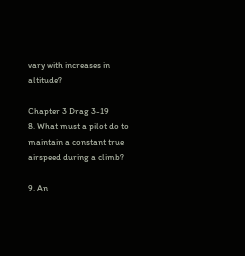vary with increases in altitude?

Chapter 3 Drag 3-19
8. What must a pilot do to maintain a constant true airspeed during a climb?

9. An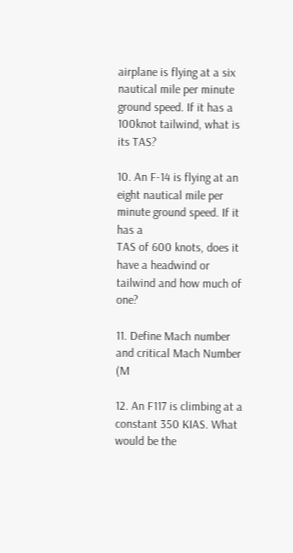airplane is flying at a six nautical mile per minute ground speed. If it has a
100knot tailwind, what is its TAS?

10. An F-14 is flying at an eight nautical mile per minute ground speed. If it has a
TAS of 600 knots, does it have a headwind or tailwind and how much of one?

11. Define Mach number and critical Mach Number (M

12. An F117 is climbing at a constant 350 KIAS. What would be the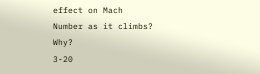effect on Mach
Number as it climbs? Why?
3-20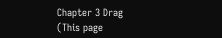Chapter 3 Drag
(This page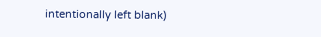intentionally left blank)